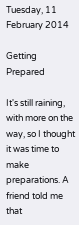Tuesday, 11 February 2014

Getting Prepared

It's still raining, with more on the way, so I thought it was time to make preparations. A friend told me that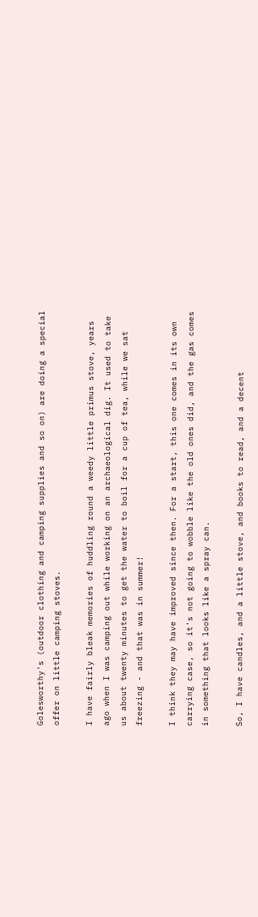Golesworthy's (outdoor clothing and camping supplies and so on) are doing a special offer on little camping stoves.

I have fairly bleak memories of huddling round a weedy little primus stove, years ago when I was camping out while working on an archaeological dig. It used to take us about twenty minutes to get the water to boil for a cup of tea, while we sat freezing - and that was in summer!

I think they may have improved since then. For a start, this one comes in its own carrying case, so it's not going to wobble like the old ones did, and the gas comes in something that looks like a spray can.

So, I have candles, and a little stove, and books to read, and a decent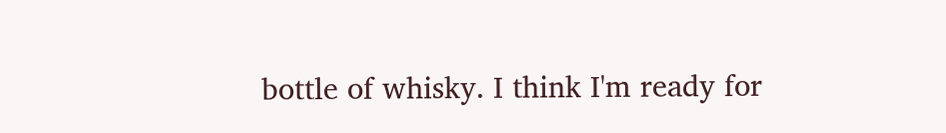bottle of whisky. I think I'm ready for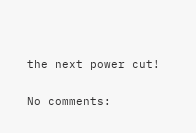the next power cut!

No comments: